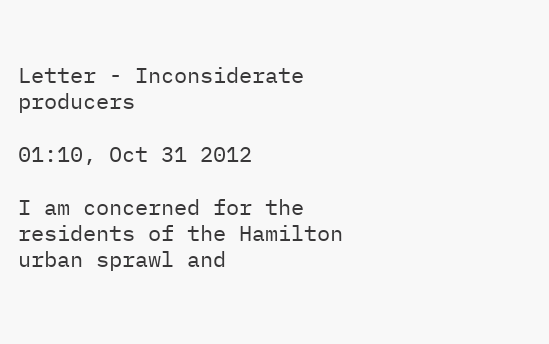Letter - Inconsiderate producers

01:10, Oct 31 2012

I am concerned for the residents of the Hamilton urban sprawl and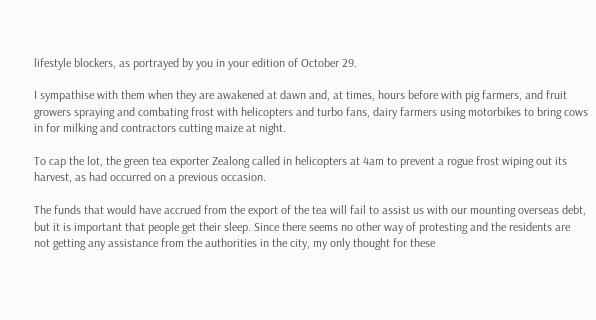lifestyle blockers, as portrayed by you in your edition of October 29.

I sympathise with them when they are awakened at dawn and, at times, hours before with pig farmers, and fruit growers spraying and combating frost with helicopters and turbo fans, dairy farmers using motorbikes to bring cows in for milking and contractors cutting maize at night.

To cap the lot, the green tea exporter Zealong called in helicopters at 4am to prevent a rogue frost wiping out its harvest, as had occurred on a previous occasion.

The funds that would have accrued from the export of the tea will fail to assist us with our mounting overseas debt, but it is important that people get their sleep. Since there seems no other way of protesting and the residents are not getting any assistance from the authorities in the city, my only thought for these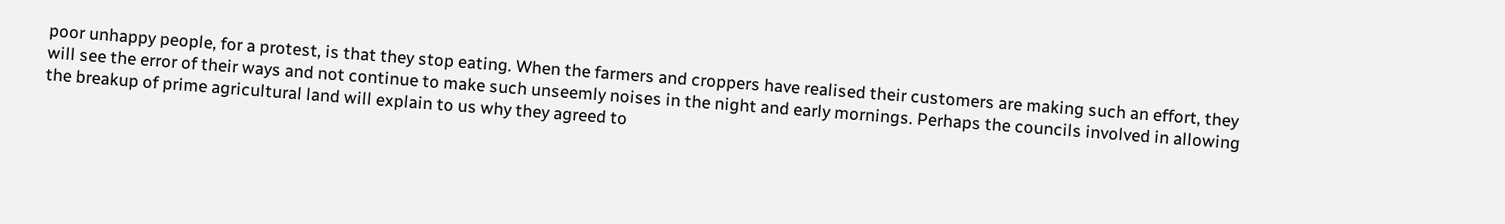poor unhappy people, for a protest, is that they stop eating. When the farmers and croppers have realised their customers are making such an effort, they will see the error of their ways and not continue to make such unseemly noises in the night and early mornings. Perhaps the councils involved in allowing the breakup of prime agricultural land will explain to us why they agreed to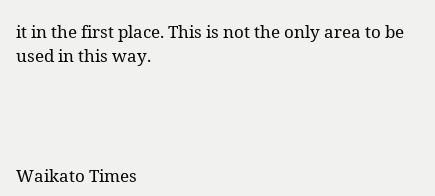it in the first place. This is not the only area to be used in this way.




Waikato Times